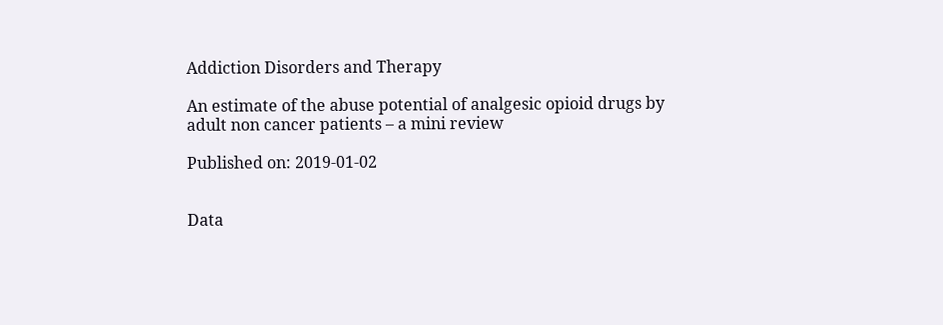Addiction Disorders and Therapy

An estimate of the abuse potential of analgesic opioid drugs by adult non cancer patients – a mini review

Published on: 2019-01-02


Data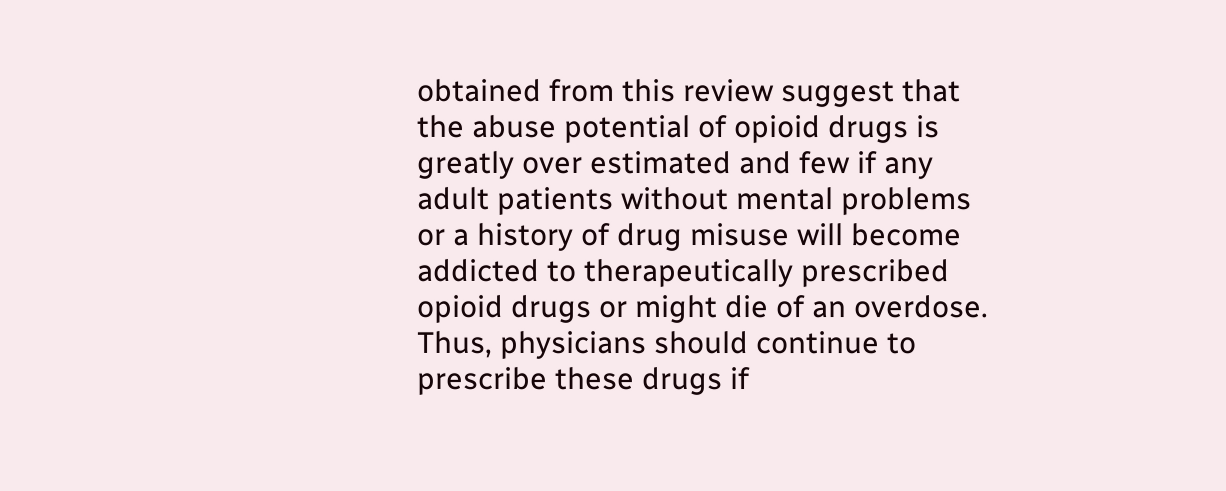obtained from this review suggest that the abuse potential of opioid drugs is greatly over estimated and few if any adult patients without mental problems or a history of drug misuse will become addicted to therapeutically prescribed opioid drugs or might die of an overdose. Thus, physicians should continue to prescribe these drugs if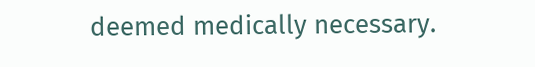deemed medically necessary.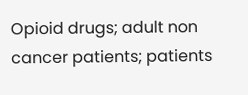Opioid drugs; adult non cancer patients; patients